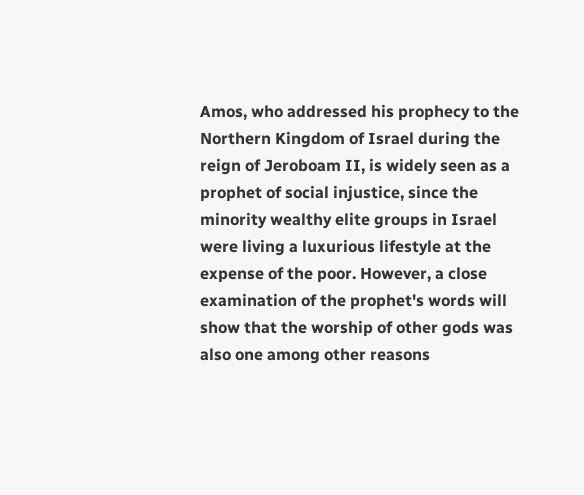Amos, who addressed his prophecy to the Northern Kingdom of Israel during the reign of Jeroboam II, is widely seen as a prophet of social injustice, since the minority wealthy elite groups in Israel were living a luxurious lifestyle at the expense of the poor. However, a close examination of the prophet's words will show that the worship of other gods was also one among other reasons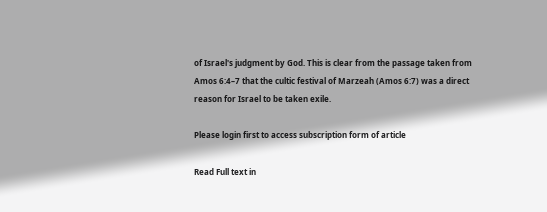of Israel's judgment by God. This is clear from the passage taken from Amos 6:4–7 that the cultic festival of Marzeah (Amos 6:7) was a direct reason for Israel to be taken exile.

Please login first to access subscription form of article

Read Full text in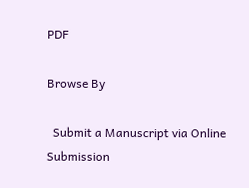PDF

Browse By

  Submit a Manuscript via Online Submission